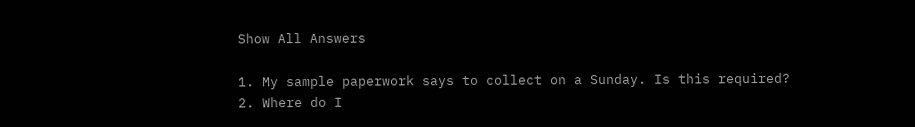Show All Answers

1. My sample paperwork says to collect on a Sunday. Is this required?
2. Where do I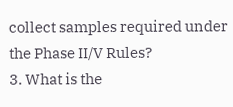collect samples required under the Phase II/V Rules?
3. What is the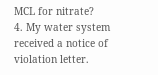MCL for nitrate?
4. My water system received a notice of violation letter.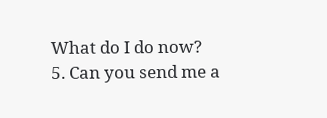What do I do now?
5. Can you send me a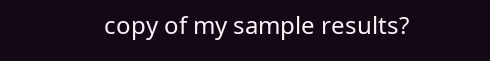copy of my sample results?